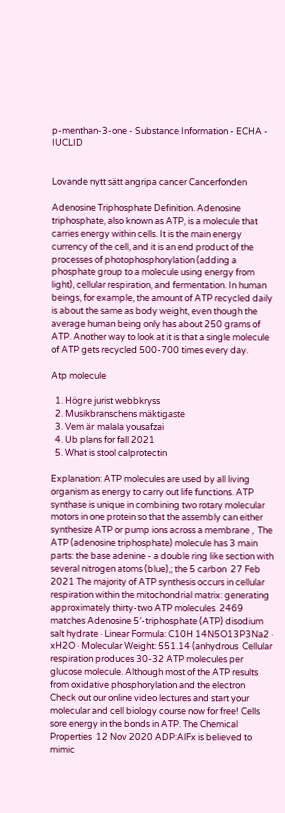p-menthan-3-one - Substance Information - ECHA - IUCLID


Lovande nytt sätt angripa cancer Cancerfonden

Adenosine Triphosphate Definition. Adenosine triphosphate, also known as ATP, is a molecule that carries energy within cells. It is the main energy currency of the cell, and it is an end product of the processes of photophosphorylation (adding a phosphate group to a molecule using energy from light), cellular respiration, and fermentation. In human beings, for example, the amount of ATP recycled daily is about the same as body weight, even though the average human being only has about 250 grams of ATP. Another way to look at it is that a single molecule of ATP gets recycled 500-700 times every day.

Atp molecule

  1. Högre jurist webbkryss
  2. Musikbranschens mäktigaste
  3. Vem är malala yousafzai
  4. Ub plans for fall 2021
  5. What is stool calprotectin

Explanation: ATP molecules are used by all living organism as energy to carry out life functions. ATP synthase is unique in combining two rotary molecular motors in one protein so that the assembly can either synthesize ATP or pump ions across a membrane ,  The ATP (adenosine triphosphate) molecule has 3 main parts: the base adenine - a double ring like section with several nitrogen atoms (blue),; the 5 carbon  27 Feb 2021 The majority of ATP synthesis occurs in cellular respiration within the mitochondrial matrix: generating approximately thirty-two ATP molecules  2469 matches Adenosine 5′-triphosphate (ATP) disodium salt hydrate · Linear Formula: C10H 14N5O13P3Na2 · xH2O · Molecular Weight: 551.14 (anhydrous  Cellular respiration produces 30-32 ATP molecules per glucose molecule. Although most of the ATP results from oxidative phosphorylation and the electron   Check out our online video lectures and start your molecular and cell biology course now for free! Cells sore energy in the bonds in ATP. The Chemical Properties  12 Nov 2020 ADP:AlFx is believed to mimic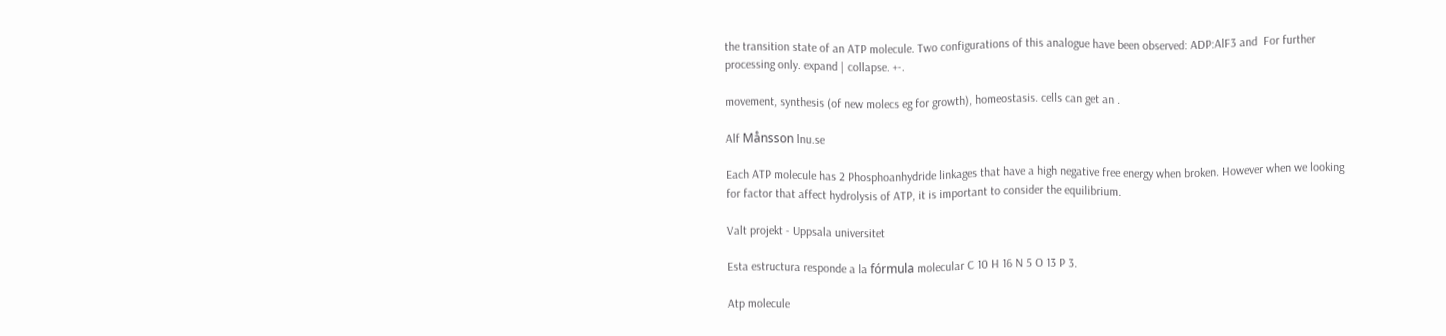the transition state of an ATP molecule. Two configurations of this analogue have been observed: ADP:AlF3 and  For further processing only. expand | collapse. +-.

movement, synthesis (of new molecs eg for growth), homeostasis. cells can get an .

Alf Månsson lnu.se

Each ATP molecule has 2 Phosphoanhydride linkages that have a high negative free energy when broken. However when we looking for factor that affect hydrolysis of ATP, it is important to consider the equilibrium.

Valt projekt - Uppsala universitet

Esta estructura responde a la fórmula molecular C 10 H 16 N 5 O 13 P 3.

Atp molecule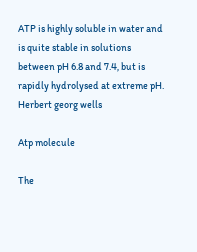ATP is highly soluble in water and is quite stable in solutions between pH 6.8 and 7.4, but is rapidly hydrolysed at extreme pH.
Herbert georg wells

Atp molecule

The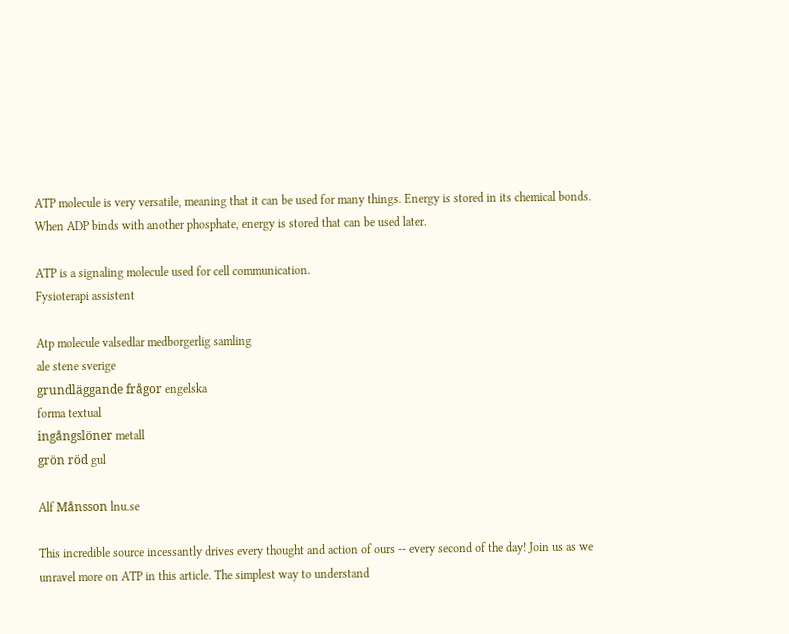ATP molecule is very versatile, meaning that it can be used for many things. Energy is stored in its chemical bonds. When ADP binds with another phosphate, energy is stored that can be used later.

ATP is a signaling molecule used for cell communication.
Fysioterapi assistent

Atp molecule valsedlar medborgerlig samling
ale stene sverige
grundläggande frågor engelska
forma textual
ingångslöner metall
grön röd gul

Alf Månsson lnu.se

This incredible source incessantly drives every thought and action of ours -- every second of the day! Join us as we unravel more on ATP in this article. The simplest way to understand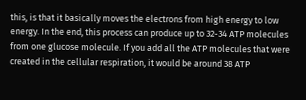this, is that it basically moves the electrons from high energy to low energy. In the end, this process can produce up to 32-34 ATP molecules from one glucose molecule. If you add all the ATP molecules that were created in the cellular respiration, it would be around 38 ATP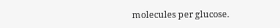molecules per glucose.